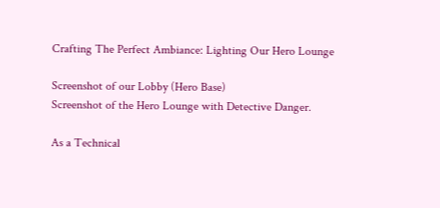Crafting The Perfect Ambiance: Lighting Our Hero Lounge

Screenshot of our Lobby (Hero Base)
Screenshot of the Hero Lounge with Detective Danger.

As a Technical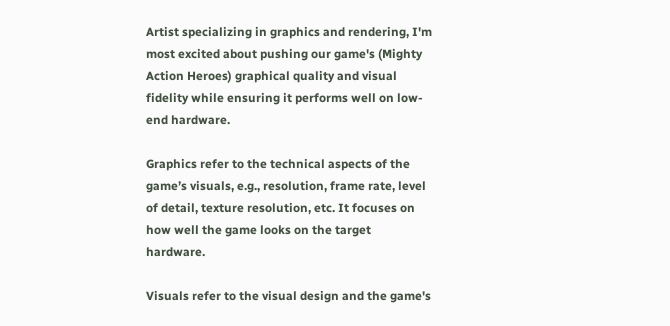Artist specializing in graphics and rendering, I'm most excited about pushing our game's (Mighty Action Heroes) graphical quality and visual fidelity while ensuring it performs well on low-end hardware.

Graphics refer to the technical aspects of the game’s visuals, e.g., resolution, frame rate, level of detail, texture resolution, etc. It focuses on how well the game looks on the target hardware.

Visuals refer to the visual design and the game's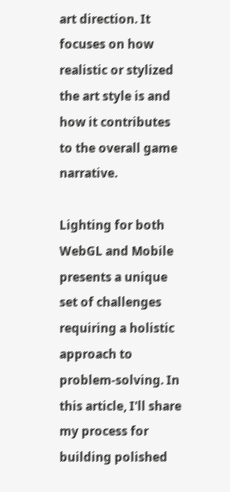art direction. It focuses on how realistic or stylized the art style is and how it contributes to the overall game narrative.

Lighting for both WebGL and Mobile presents a unique set of challenges requiring a holistic approach to problem-solving. In this article, I'll share my process for building polished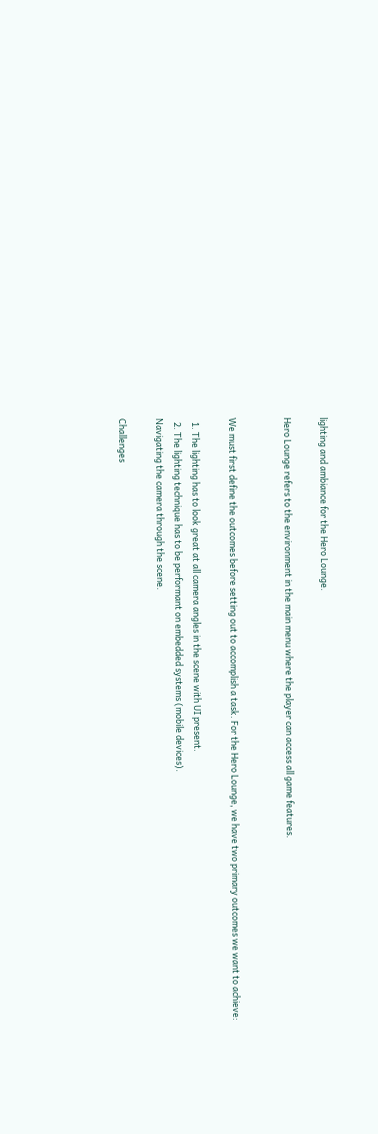lighting and ambiance for the Hero Lounge.

Hero Lounge refers to the environment in the main menu where the player can access all game features.


We must first define the outcomes before setting out to accomplish a task. For the Hero Lounge, we have two primary outcomes we want to achieve:

  1. The lighting has to look great at all camera angles in the scene with UI present.
  2. The lighting technique has to be performant on embedded systems (mobile devices).
Navigating the camera through the scene.

Challenges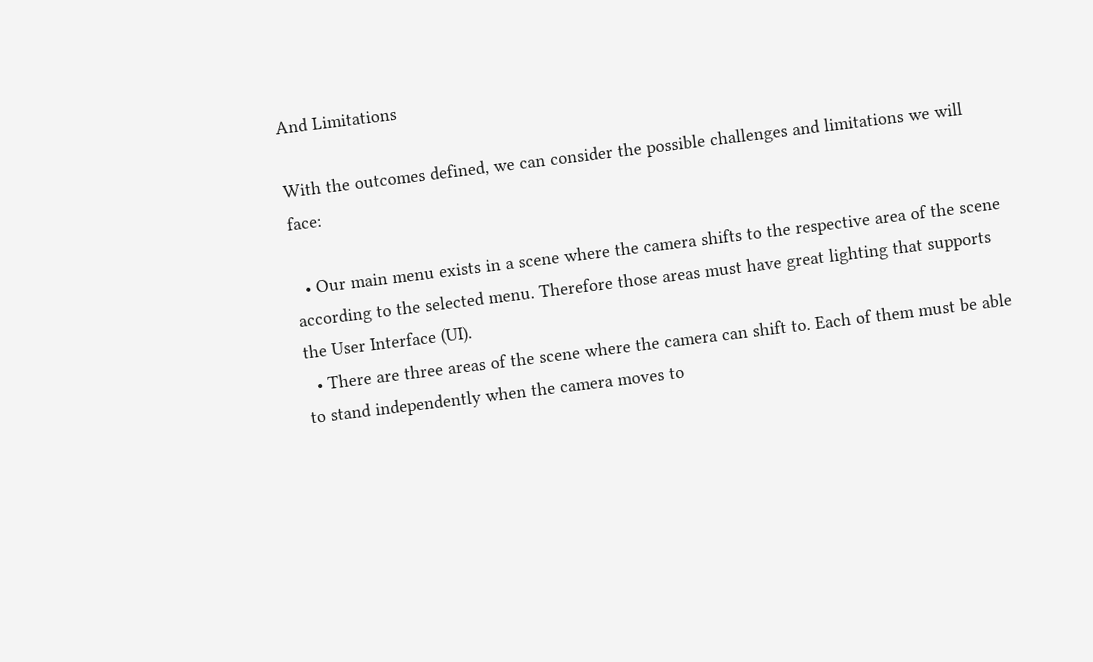And Limitations

With the outcomes defined, we can consider the possible challenges and limitations we will face:

  • Our main menu exists in a scene where the camera shifts to the respective area of the scene according to the selected menu. Therefore those areas must have great lighting that supports the User Interface (UI).
  • There are three areas of the scene where the camera can shift to. Each of them must be able to stand independently when the camera moves to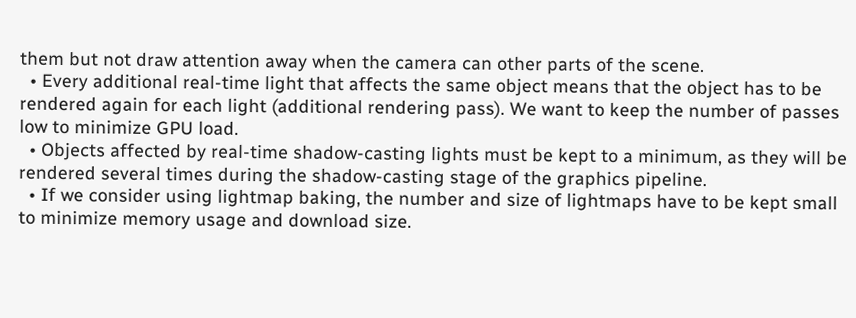them but not draw attention away when the camera can other parts of the scene.
  • Every additional real-time light that affects the same object means that the object has to be rendered again for each light (additional rendering pass). We want to keep the number of passes low to minimize GPU load.
  • Objects affected by real-time shadow-casting lights must be kept to a minimum, as they will be rendered several times during the shadow-casting stage of the graphics pipeline.
  • If we consider using lightmap baking, the number and size of lightmaps have to be kept small to minimize memory usage and download size.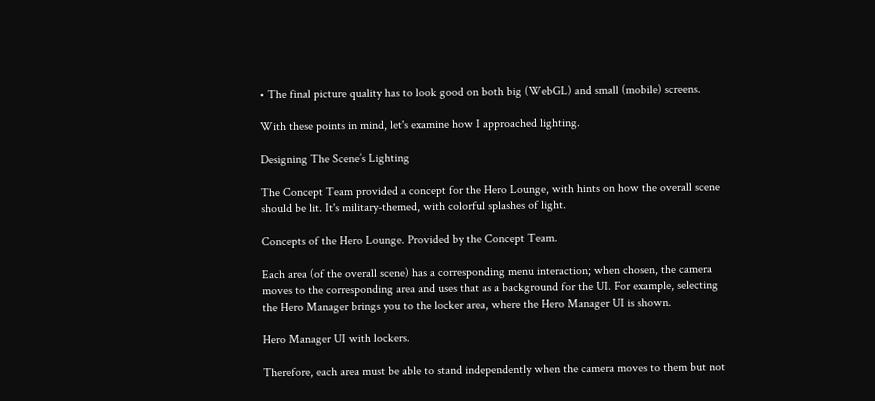• The final picture quality has to look good on both big (WebGL) and small (mobile) screens.

With these points in mind, let's examine how I approached lighting.

Designing The Scene’s Lighting

The Concept Team provided a concept for the Hero Lounge, with hints on how the overall scene should be lit. It's military-themed, with colorful splashes of light.

Concepts of the Hero Lounge. Provided by the Concept Team.

Each area (of the overall scene) has a corresponding menu interaction; when chosen, the camera moves to the corresponding area and uses that as a background for the UI. For example, selecting the Hero Manager brings you to the locker area, where the Hero Manager UI is shown.

Hero Manager UI with lockers.

Therefore, each area must be able to stand independently when the camera moves to them but not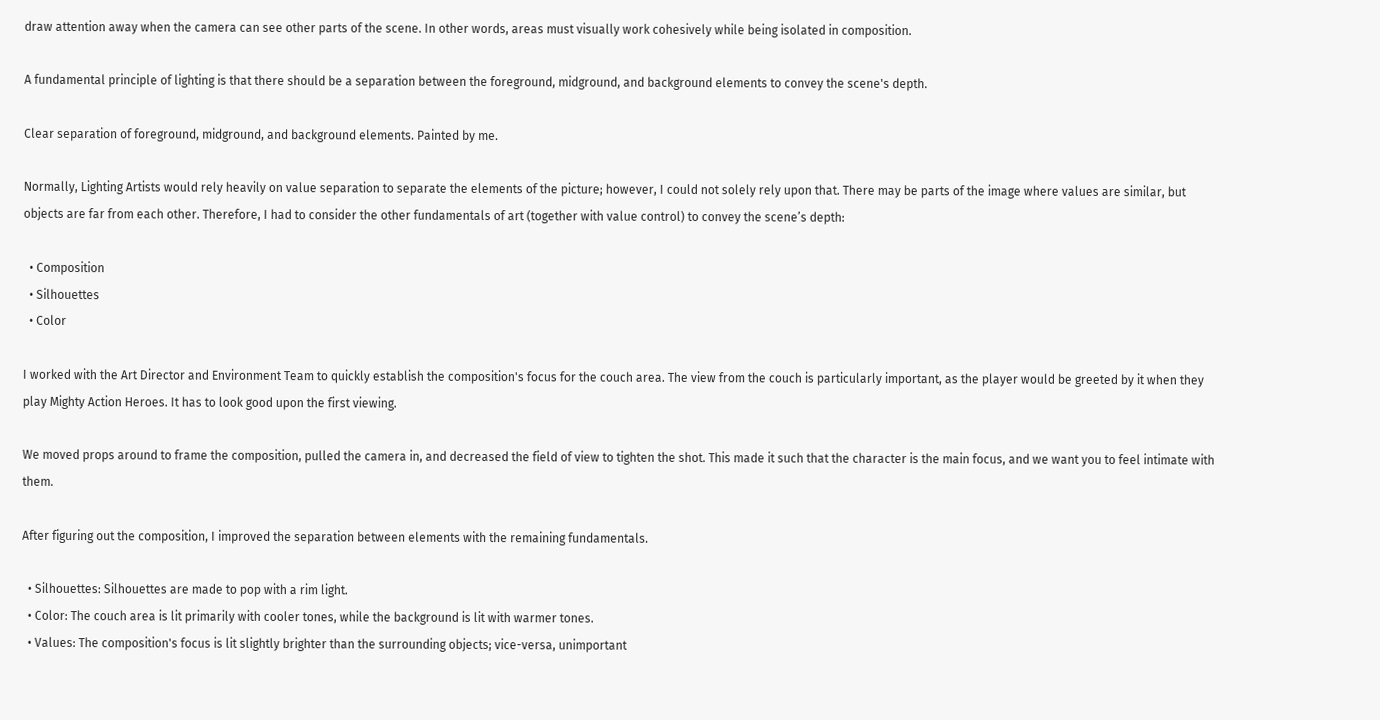draw attention away when the camera can see other parts of the scene. In other words, areas must visually work cohesively while being isolated in composition.

A fundamental principle of lighting is that there should be a separation between the foreground, midground, and background elements to convey the scene's depth.

Clear separation of foreground, midground, and background elements. Painted by me.

Normally, Lighting Artists would rely heavily on value separation to separate the elements of the picture; however, I could not solely rely upon that. There may be parts of the image where values are similar, but objects are far from each other. Therefore, I had to consider the other fundamentals of art (together with value control) to convey the scene’s depth:

  • Composition
  • Silhouettes
  • Color

I worked with the Art Director and Environment Team to quickly establish the composition's focus for the couch area. The view from the couch is particularly important, as the player would be greeted by it when they play Mighty Action Heroes. It has to look good upon the first viewing.

We moved props around to frame the composition, pulled the camera in, and decreased the field of view to tighten the shot. This made it such that the character is the main focus, and we want you to feel intimate with them.

After figuring out the composition, I improved the separation between elements with the remaining fundamentals.

  • Silhouettes: Silhouettes are made to pop with a rim light.
  • Color: The couch area is lit primarily with cooler tones, while the background is lit with warmer tones.
  • Values: The composition's focus is lit slightly brighter than the surrounding objects; vice-versa, unimportant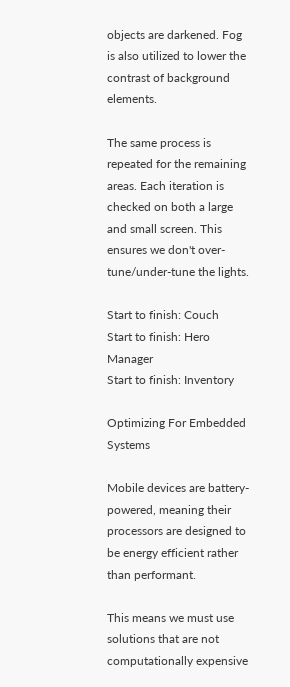objects are darkened. Fog is also utilized to lower the contrast of background elements.

The same process is repeated for the remaining areas. Each iteration is checked on both a large and small screen. This ensures we don't over-tune/under-tune the lights.

Start to finish: Couch
Start to finish: Hero Manager
Start to finish: Inventory

Optimizing For Embedded Systems

Mobile devices are battery-powered, meaning their processors are designed to be energy efficient rather than performant.

This means we must use solutions that are not computationally expensive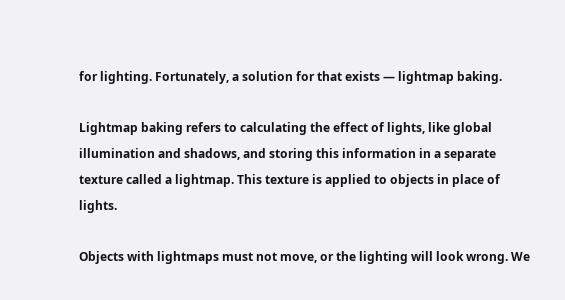for lighting. Fortunately, a solution for that exists — lightmap baking.

Lightmap baking refers to calculating the effect of lights, like global illumination and shadows, and storing this information in a separate texture called a lightmap. This texture is applied to objects in place of lights.

Objects with lightmaps must not move, or the lighting will look wrong. We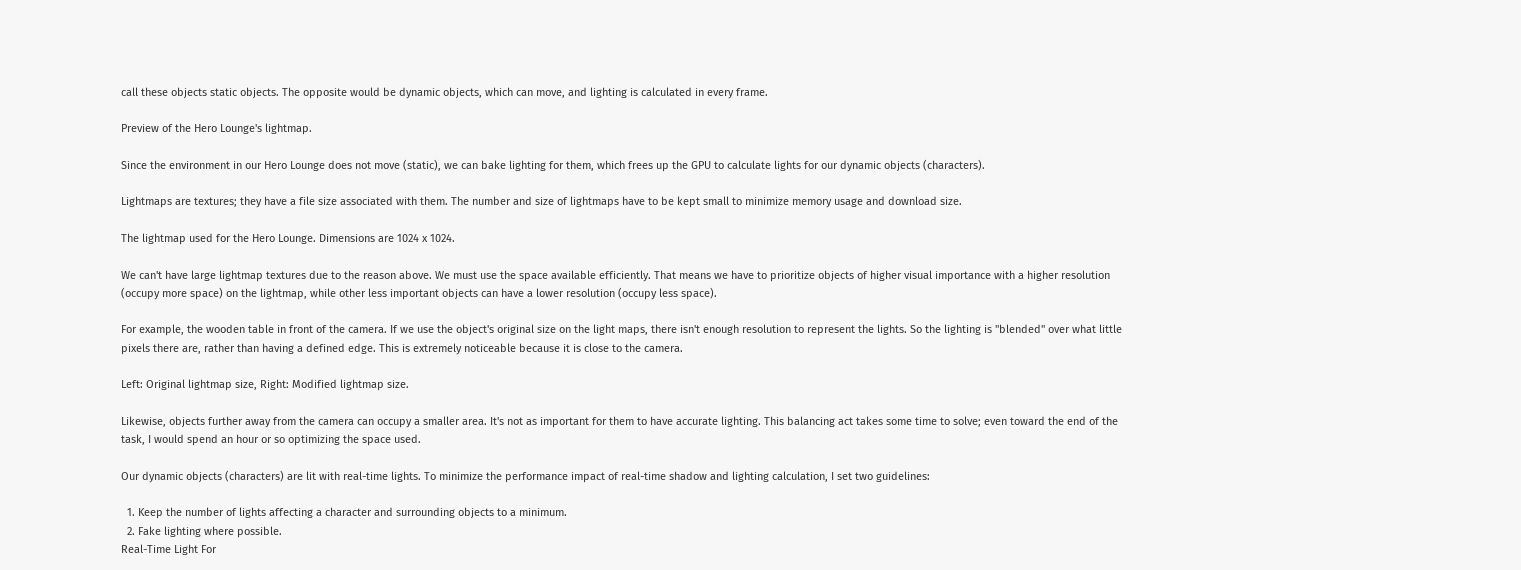call these objects static objects. The opposite would be dynamic objects, which can move, and lighting is calculated in every frame.

Preview of the Hero Lounge's lightmap.

Since the environment in our Hero Lounge does not move (static), we can bake lighting for them, which frees up the GPU to calculate lights for our dynamic objects (characters).

Lightmaps are textures; they have a file size associated with them. The number and size of lightmaps have to be kept small to minimize memory usage and download size.

The lightmap used for the Hero Lounge. Dimensions are 1024 x 1024.

We can't have large lightmap textures due to the reason above. We must use the space available efficiently. That means we have to prioritize objects of higher visual importance with a higher resolution (occupy more space) on the lightmap, while other less important objects can have a lower resolution (occupy less space).

For example, the wooden table in front of the camera. If we use the object's original size on the light maps, there isn't enough resolution to represent the lights. So the lighting is "blended" over what little pixels there are, rather than having a defined edge. This is extremely noticeable because it is close to the camera.

Left: Original lightmap size, Right: Modified lightmap size.

Likewise, objects further away from the camera can occupy a smaller area. It's not as important for them to have accurate lighting. This balancing act takes some time to solve; even toward the end of the task, I would spend an hour or so optimizing the space used.

Our dynamic objects (characters) are lit with real-time lights. To minimize the performance impact of real-time shadow and lighting calculation, I set two guidelines:

  1. Keep the number of lights affecting a character and surrounding objects to a minimum.
  2. Fake lighting where possible.
Real-Time Light For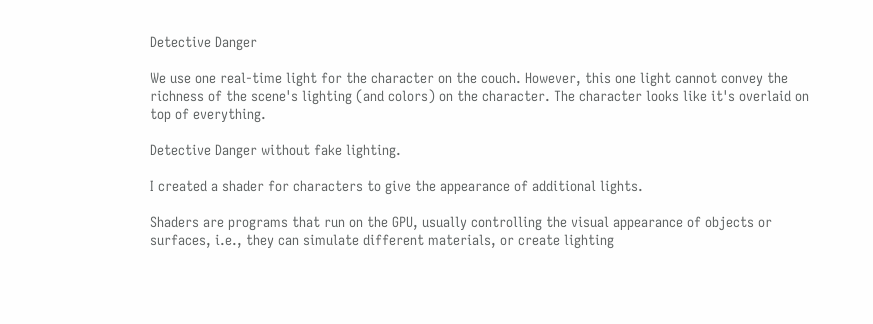Detective Danger

We use one real-time light for the character on the couch. However, this one light cannot convey the richness of the scene's lighting (and colors) on the character. The character looks like it's overlaid on top of everything.

Detective Danger without fake lighting.

I created a shader for characters to give the appearance of additional lights.

Shaders are programs that run on the GPU, usually controlling the visual appearance of objects or surfaces, i.e., they can simulate different materials, or create lighting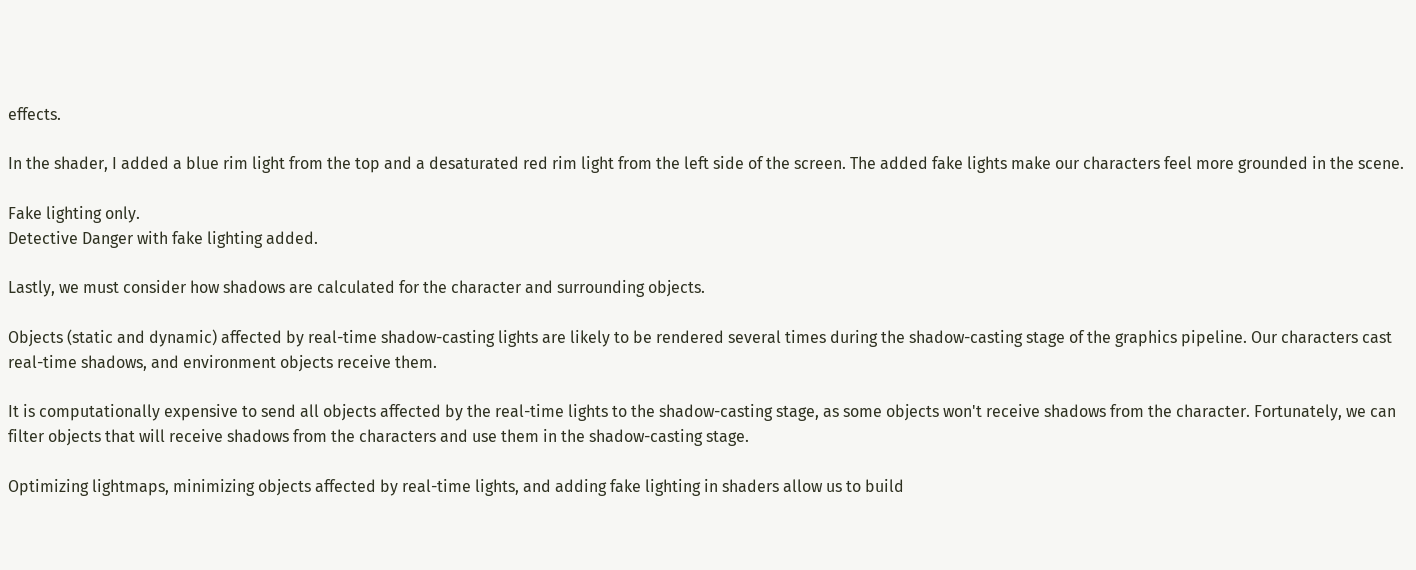effects.

In the shader, I added a blue rim light from the top and a desaturated red rim light from the left side of the screen. The added fake lights make our characters feel more grounded in the scene.

Fake lighting only.
Detective Danger with fake lighting added.

Lastly, we must consider how shadows are calculated for the character and surrounding objects.

Objects (static and dynamic) affected by real-time shadow-casting lights are likely to be rendered several times during the shadow-casting stage of the graphics pipeline. Our characters cast real-time shadows, and environment objects receive them.

It is computationally expensive to send all objects affected by the real-time lights to the shadow-casting stage, as some objects won't receive shadows from the character. Fortunately, we can filter objects that will receive shadows from the characters and use them in the shadow-casting stage.

Optimizing lightmaps, minimizing objects affected by real-time lights, and adding fake lighting in shaders allow us to build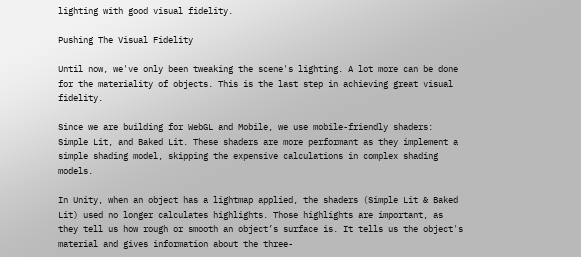lighting with good visual fidelity.

Pushing The Visual Fidelity

Until now, we've only been tweaking the scene's lighting. A lot more can be done for the materiality of objects. This is the last step in achieving great visual fidelity.

Since we are building for WebGL and Mobile, we use mobile-friendly shaders: Simple Lit, and Baked Lit. These shaders are more performant as they implement a simple shading model, skipping the expensive calculations in complex shading models.

In Unity, when an object has a lightmap applied, the shaders (Simple Lit & Baked Lit) used no longer calculates highlights. Those highlights are important, as they tell us how rough or smooth an object’s surface is. It tells us the object's material and gives information about the three-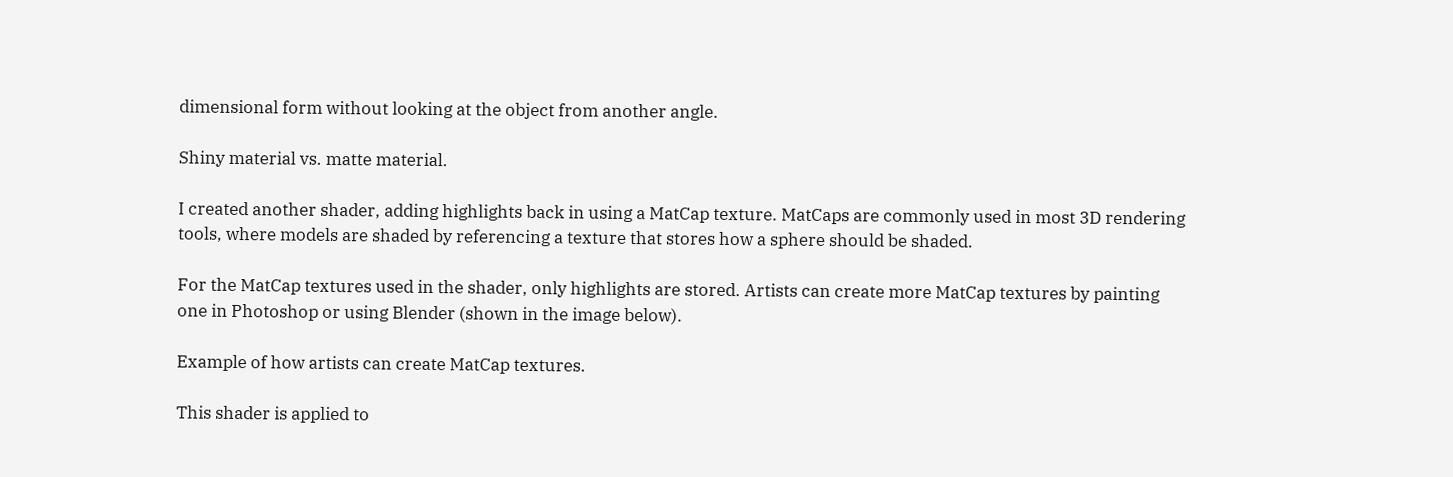dimensional form without looking at the object from another angle.

Shiny material vs. matte material.

I created another shader, adding highlights back in using a MatCap texture. MatCaps are commonly used in most 3D rendering tools, where models are shaded by referencing a texture that stores how a sphere should be shaded.

For the MatCap textures used in the shader, only highlights are stored. Artists can create more MatCap textures by painting one in Photoshop or using Blender (shown in the image below).

Example of how artists can create MatCap textures.

This shader is applied to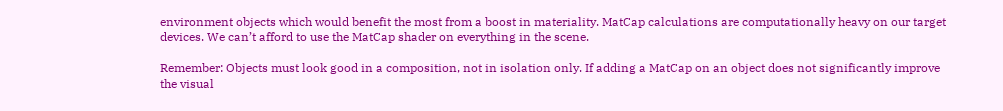environment objects which would benefit the most from a boost in materiality. MatCap calculations are computationally heavy on our target devices. We can’t afford to use the MatCap shader on everything in the scene.

Remember: Objects must look good in a composition, not in isolation only. If adding a MatCap on an object does not significantly improve the visual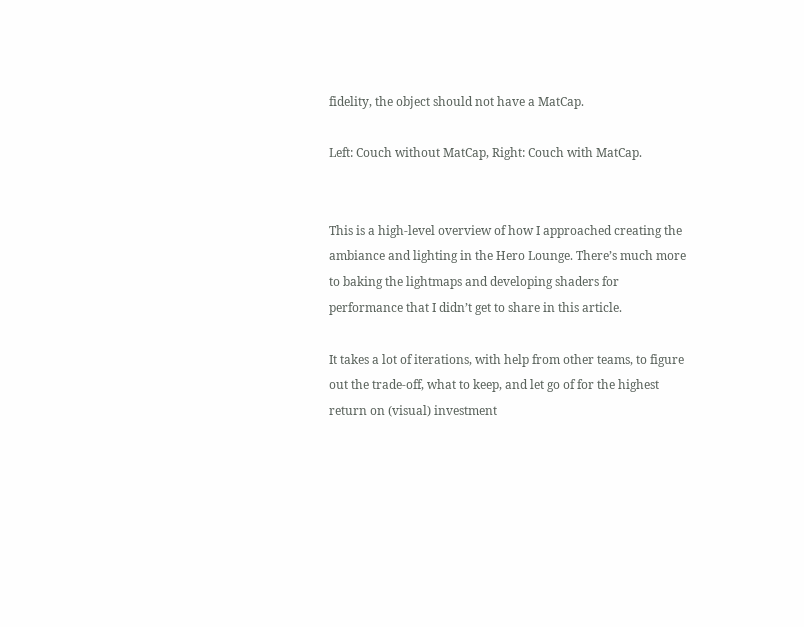fidelity, the object should not have a MatCap.

Left: Couch without MatCap, Right: Couch with MatCap.


This is a high-level overview of how I approached creating the ambiance and lighting in the Hero Lounge. There’s much more to baking the lightmaps and developing shaders for performance that I didn’t get to share in this article.

It takes a lot of iterations, with help from other teams, to figure out the trade-off, what to keep, and let go of for the highest return on (visual) investment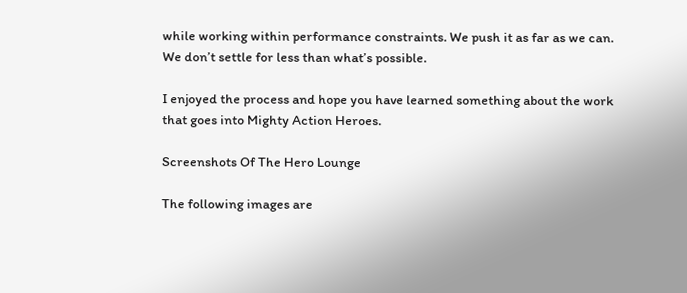while working within performance constraints. We push it as far as we can. We don’t settle for less than what’s possible.

I enjoyed the process and hope you have learned something about the work that goes into Mighty Action Heroes.

Screenshots Of The Hero Lounge

The following images are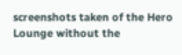screenshots taken of the Hero Lounge without the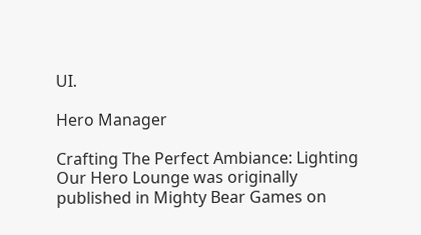UI.

Hero Manager

Crafting The Perfect Ambiance: Lighting Our Hero Lounge was originally published in Mighty Bear Games on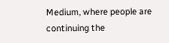Medium, where people are continuing the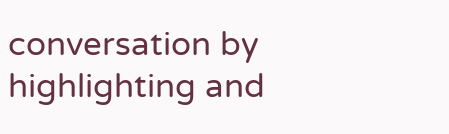conversation by highlighting and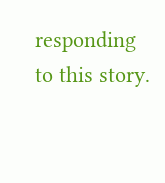responding to this story.